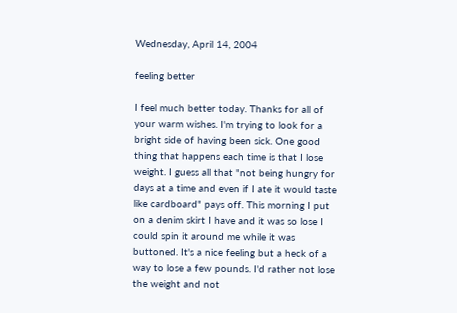Wednesday, April 14, 2004

feeling better

I feel much better today. Thanks for all of your warm wishes. I'm trying to look for a bright side of having been sick. One good thing that happens each time is that I lose weight. I guess all that "not being hungry for days at a time and even if I ate it would taste like cardboard" pays off. This morning I put on a denim skirt I have and it was so lose I could spin it around me while it was buttoned. It's a nice feeling but a heck of a way to lose a few pounds. I'd rather not lose the weight and not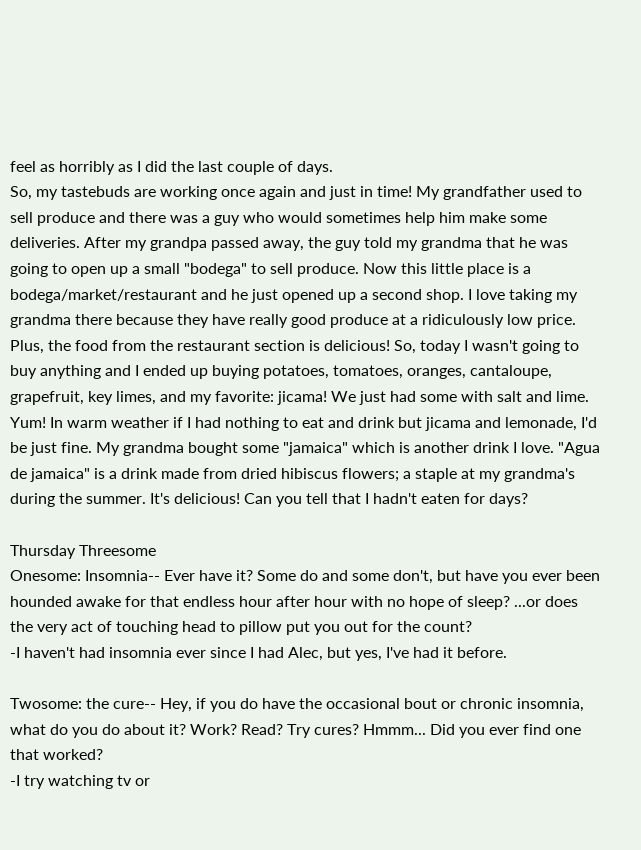feel as horribly as I did the last couple of days.
So, my tastebuds are working once again and just in time! My grandfather used to sell produce and there was a guy who would sometimes help him make some deliveries. After my grandpa passed away, the guy told my grandma that he was going to open up a small "bodega" to sell produce. Now this little place is a bodega/market/restaurant and he just opened up a second shop. I love taking my grandma there because they have really good produce at a ridiculously low price. Plus, the food from the restaurant section is delicious! So, today I wasn't going to buy anything and I ended up buying potatoes, tomatoes, oranges, cantaloupe, grapefruit, key limes, and my favorite: jicama! We just had some with salt and lime. Yum! In warm weather if I had nothing to eat and drink but jicama and lemonade, I'd be just fine. My grandma bought some "jamaica" which is another drink I love. "Agua de jamaica" is a drink made from dried hibiscus flowers; a staple at my grandma's during the summer. It's delicious! Can you tell that I hadn't eaten for days?

Thursday Threesome
Onesome: Insomnia-- Ever have it? Some do and some don't, but have you ever been hounded awake for that endless hour after hour with no hope of sleep? ...or does the very act of touching head to pillow put you out for the count?
-I haven't had insomnia ever since I had Alec, but yes, I've had it before.

Twosome: the cure-- Hey, if you do have the occasional bout or chronic insomnia, what do you do about it? Work? Read? Try cures? Hmmm... Did you ever find one that worked?
-I try watching tv or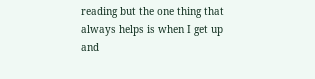reading but the one thing that always helps is when I get up and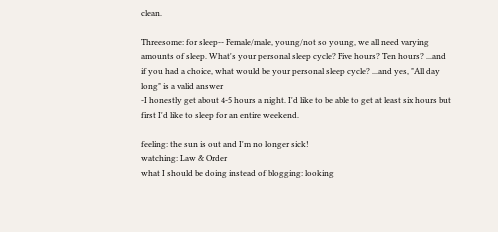clean.

Threesome: for sleep-- Female/male, young/not so young, we all need varying amounts of sleep. What's your personal sleep cycle? Five hours? Ten hours? ...and if you had a choice, what would be your personal sleep cycle? ...and yes, "All day long" is a valid answer
-I honestly get about 4-5 hours a night. I'd like to be able to get at least six hours but first I'd like to sleep for an entire weekend.

feeling: the sun is out and I'm no longer sick!
watching: Law & Order
what I should be doing instead of blogging: looking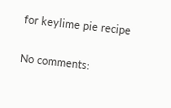for keylime pie recipe

No comments: